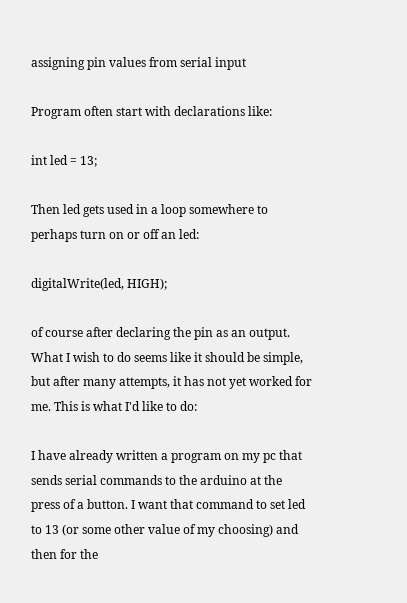assigning pin values from serial input

Program often start with declarations like:

int led = 13;

Then led gets used in a loop somewhere to perhaps turn on or off an led:

digitalWrite(led, HIGH);

of course after declaring the pin as an output. What I wish to do seems like it should be simple, but after many attempts, it has not yet worked for me. This is what I'd like to do:

I have already written a program on my pc that sends serial commands to the arduino at the press of a button. I want that command to set led to 13 (or some other value of my choosing) and then for the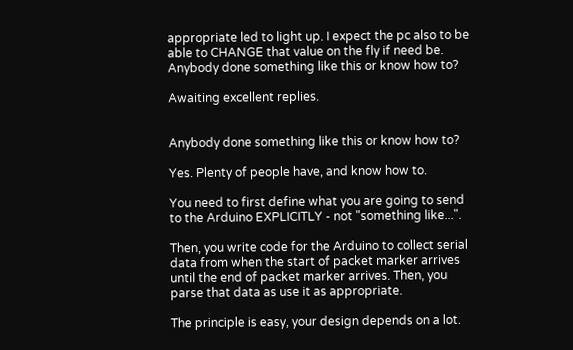appropriate led to light up. I expect the pc also to be able to CHANGE that value on the fly if need be. Anybody done something like this or know how to?

Awaiting excellent replies.


Anybody done something like this or know how to?

Yes. Plenty of people have, and know how to.

You need to first define what you are going to send to the Arduino EXPLICITLY - not "something like...".

Then, you write code for the Arduino to collect serial data from when the start of packet marker arrives until the end of packet marker arrives. Then, you parse that data as use it as appropriate.

The principle is easy, your design depends on a lot.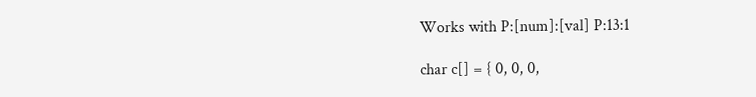Works with P:[num]:[val] P:13:1

char c[] = { 0, 0, 0,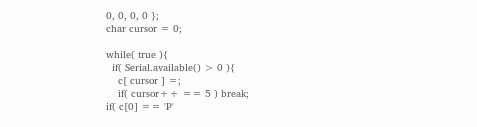0, 0, 0, 0 };
char cursor = 0;

while( true ){
  if( Serial.available() > 0 ){
    c[ cursor ] =;
    if( cursor++ == 5 ) break;
if( c[0] == 'P'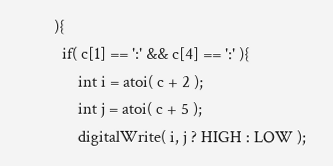){
  if( c[1] == ':' && c[4] == ':' ){
      int i = atoi( c + 2 );
      int j = atoi( c + 5 );
      digitalWrite( i, j ? HIGH : LOW );